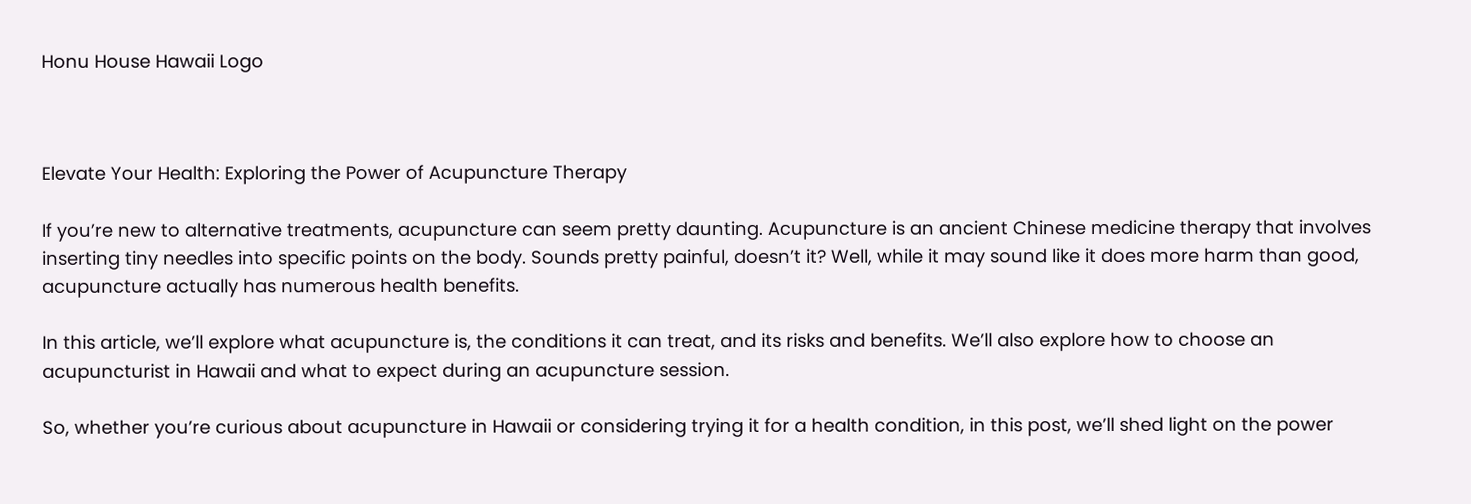Honu House Hawaii Logo



Elevate Your Health: Exploring the Power of Acupuncture Therapy

If you’re new to alternative treatments, acupuncture can seem pretty daunting. Acupuncture is an ancient Chinese medicine therapy that involves inserting tiny needles into specific points on the body. Sounds pretty painful, doesn’t it? Well, while it may sound like it does more harm than good, acupuncture actually has numerous health benefits.

In this article, we’ll explore what acupuncture is, the conditions it can treat, and its risks and benefits. We’ll also explore how to choose an acupuncturist in Hawaii and what to expect during an acupuncture session.

So, whether you’re curious about acupuncture in Hawaii or considering trying it for a health condition, in this post, we’ll shed light on the power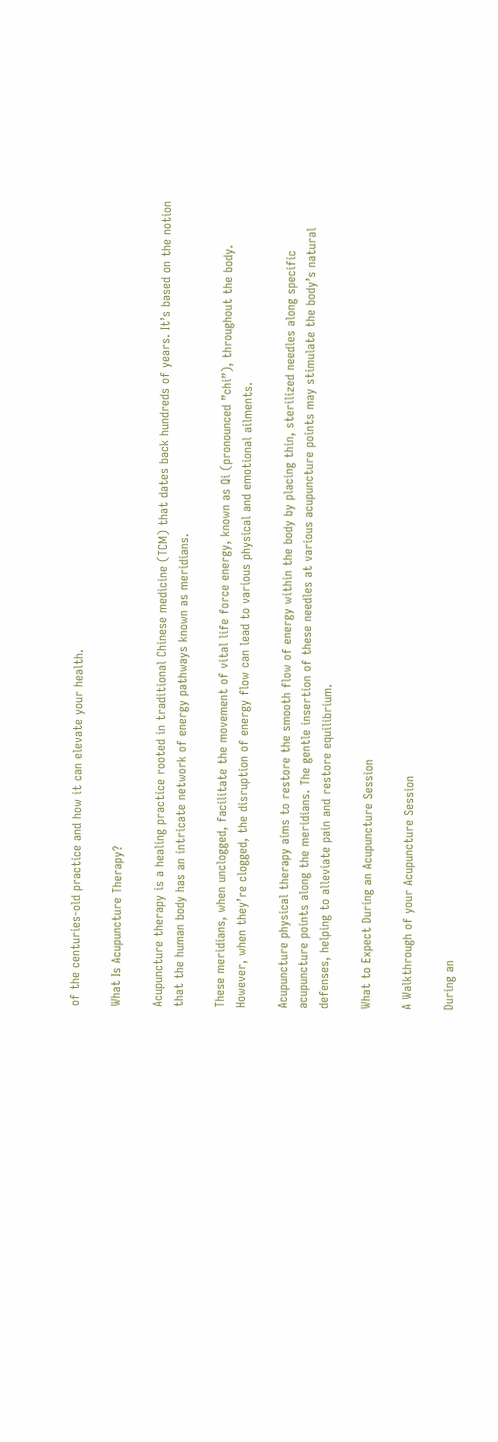of the centuries-old practice and how it can elevate your health.

What Is Acupuncture Therapy?

Acupuncture therapy is a healing practice rooted in traditional Chinese medicine (TCM) that dates back hundreds of years. It’s based on the notion that the human body has an intricate network of energy pathways known as meridians.

These meridians, when unclogged, facilitate the movement of vital life force energy, known as Qi (pronounced ”chi”), throughout the body. However, when they’re clogged, the disruption of energy flow can lead to various physical and emotional ailments.

Acupuncture physical therapy aims to restore the smooth flow of energy within the body by placing thin, sterilized needles along specific acupuncture points along the meridians. The gentle insertion of these needles at various acupuncture points may stimulate the body’s natural defenses, helping to alleviate pain and restore equilibrium.

What to Expect During an Acupuncture Session

A Walkthrough of your Acupuncture Session

During an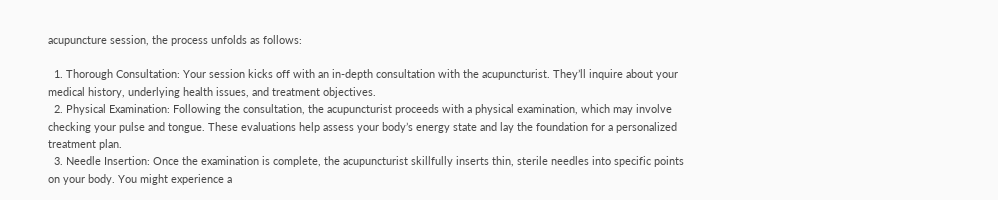acupuncture session, the process unfolds as follows:

  1. Thorough Consultation: Your session kicks off with an in-depth consultation with the acupuncturist. They’ll inquire about your medical history, underlying health issues, and treatment objectives.
  2. Physical Examination: Following the consultation, the acupuncturist proceeds with a physical examination, which may involve checking your pulse and tongue. These evaluations help assess your body’s energy state and lay the foundation for a personalized treatment plan.
  3. Needle Insertion: Once the examination is complete, the acupuncturist skillfully inserts thin, sterile needles into specific points on your body. You might experience a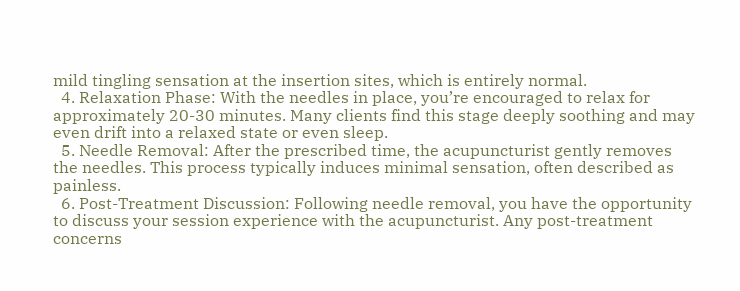mild tingling sensation at the insertion sites, which is entirely normal.
  4. Relaxation Phase: With the needles in place, you’re encouraged to relax for approximately 20-30 minutes. Many clients find this stage deeply soothing and may even drift into a relaxed state or even sleep.
  5. Needle Removal: After the prescribed time, the acupuncturist gently removes the needles. This process typically induces minimal sensation, often described as painless.
  6. Post-Treatment Discussion: Following needle removal, you have the opportunity to discuss your session experience with the acupuncturist. Any post-treatment concerns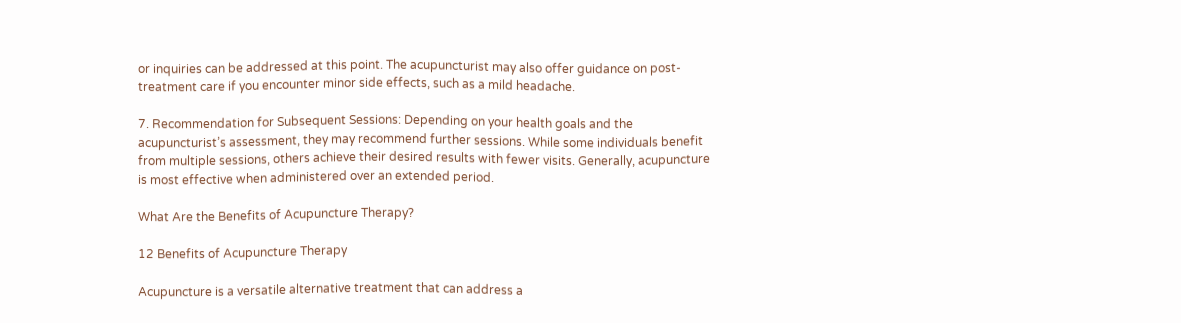or inquiries can be addressed at this point. The acupuncturist may also offer guidance on post-treatment care if you encounter minor side effects, such as a mild headache.

7. Recommendation for Subsequent Sessions: Depending on your health goals and the acupuncturist’s assessment, they may recommend further sessions. While some individuals benefit from multiple sessions, others achieve their desired results with fewer visits. Generally, acupuncture is most effective when administered over an extended period.

What Are the Benefits of Acupuncture Therapy?

12 Benefits of Acupuncture Therapy

Acupuncture is a versatile alternative treatment that can address a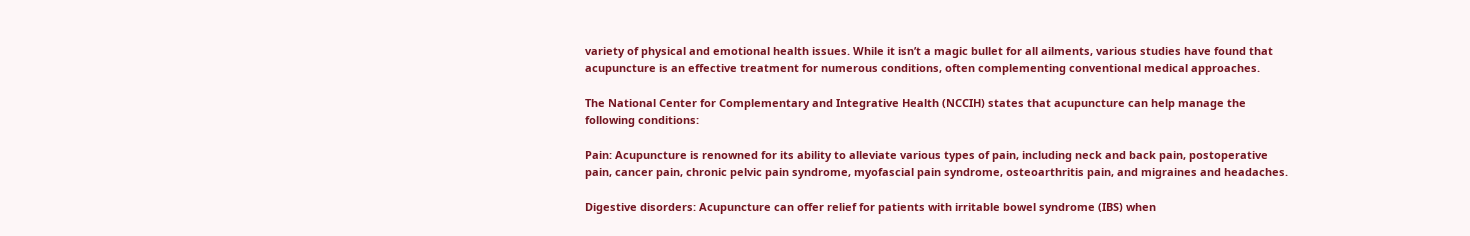variety of physical and emotional health issues. While it isn’t a magic bullet for all ailments, various studies have found that acupuncture is an effective treatment for numerous conditions, often complementing conventional medical approaches.

The National Center for Complementary and Integrative Health (NCCIH) states that acupuncture can help manage the following conditions:

Pain: Acupuncture is renowned for its ability to alleviate various types of pain, including neck and back pain, postoperative pain, cancer pain, chronic pelvic pain syndrome, myofascial pain syndrome, osteoarthritis pain, and migraines and headaches.

Digestive disorders: Acupuncture can offer relief for patients with irritable bowel syndrome (IBS) when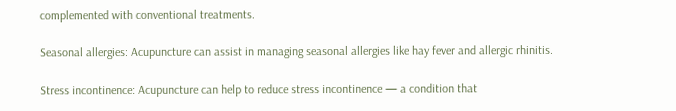complemented with conventional treatments.

Seasonal allergies: Acupuncture can assist in managing seasonal allergies like hay fever and allergic rhinitis.

Stress incontinence: Acupuncture can help to reduce stress incontinence — a condition that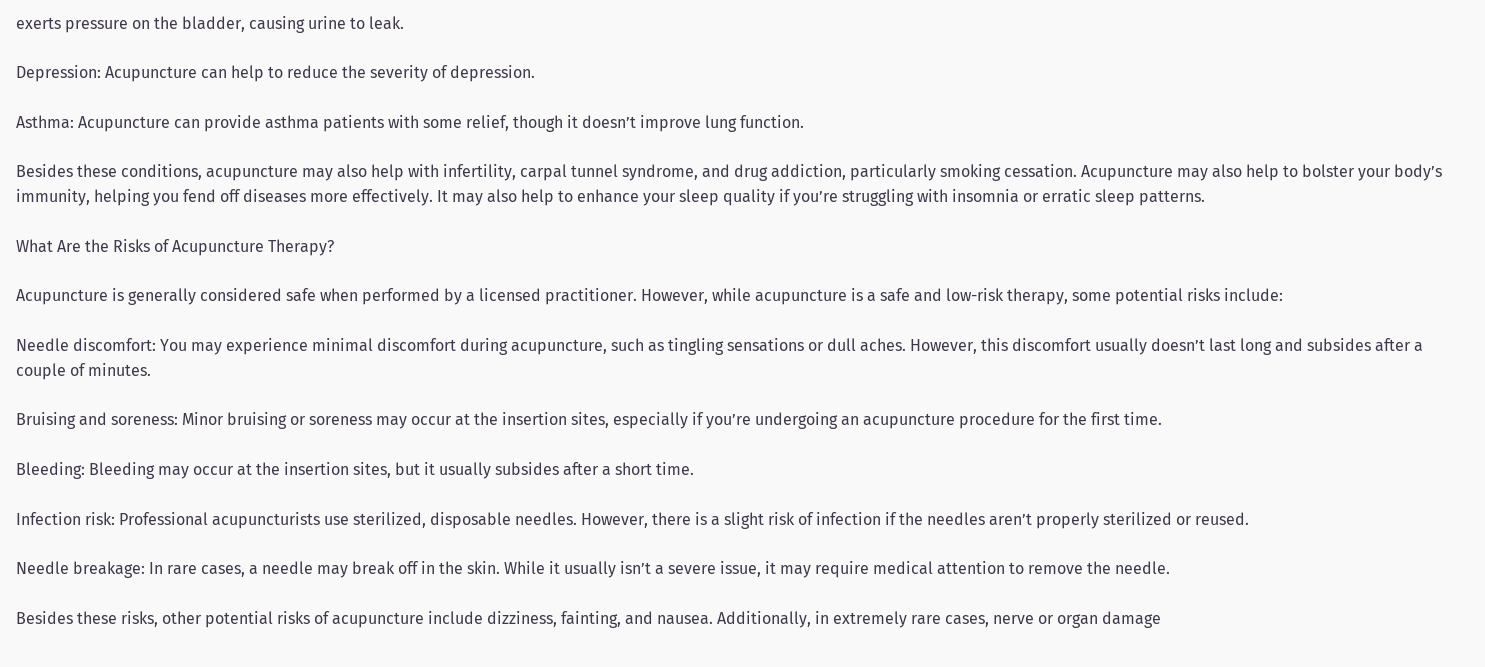exerts pressure on the bladder, causing urine to leak.

Depression: Acupuncture can help to reduce the severity of depression.

Asthma: Acupuncture can provide asthma patients with some relief, though it doesn’t improve lung function.

Besides these conditions, acupuncture may also help with infertility, carpal tunnel syndrome, and drug addiction, particularly smoking cessation. Acupuncture may also help to bolster your body’s immunity, helping you fend off diseases more effectively. It may also help to enhance your sleep quality if you’re struggling with insomnia or erratic sleep patterns.

What Are the Risks of Acupuncture Therapy?

Acupuncture is generally considered safe when performed by a licensed practitioner. However, while acupuncture is a safe and low-risk therapy, some potential risks include:

Needle discomfort: You may experience minimal discomfort during acupuncture, such as tingling sensations or dull aches. However, this discomfort usually doesn’t last long and subsides after a couple of minutes.

Bruising and soreness: Minor bruising or soreness may occur at the insertion sites, especially if you’re undergoing an acupuncture procedure for the first time.

Bleeding: Bleeding may occur at the insertion sites, but it usually subsides after a short time.

Infection risk: Professional acupuncturists use sterilized, disposable needles. However, there is a slight risk of infection if the needles aren’t properly sterilized or reused.

Needle breakage: In rare cases, a needle may break off in the skin. While it usually isn’t a severe issue, it may require medical attention to remove the needle.

Besides these risks, other potential risks of acupuncture include dizziness, fainting, and nausea. Additionally, in extremely rare cases, nerve or organ damage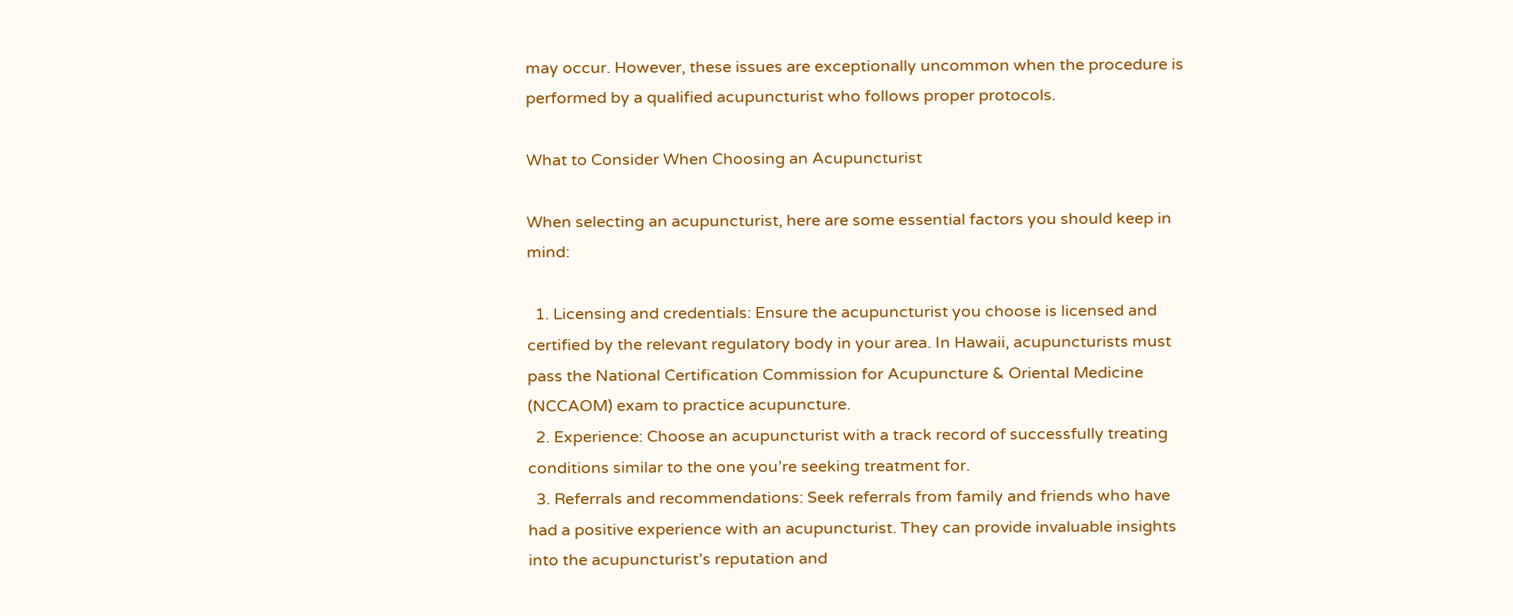may occur. However, these issues are exceptionally uncommon when the procedure is performed by a qualified acupuncturist who follows proper protocols.

What to Consider When Choosing an Acupuncturist

When selecting an acupuncturist, here are some essential factors you should keep in mind:

  1. Licensing and credentials: Ensure the acupuncturist you choose is licensed and certified by the relevant regulatory body in your area. In Hawaii, acupuncturists must pass the National Certification Commission for Acupuncture & Oriental Medicine (NCCAOM) exam to practice acupuncture.
  2. Experience: Choose an acupuncturist with a track record of successfully treating conditions similar to the one you’re seeking treatment for.
  3. Referrals and recommendations: Seek referrals from family and friends who have had a positive experience with an acupuncturist. They can provide invaluable insights into the acupuncturist’s reputation and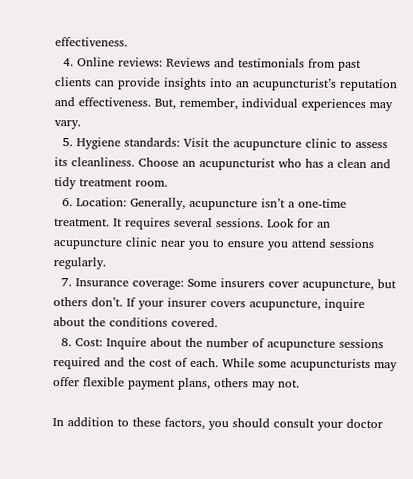effectiveness.
  4. Online reviews: Reviews and testimonials from past clients can provide insights into an acupuncturist’s reputation and effectiveness. But, remember, individual experiences may vary.
  5. Hygiene standards: Visit the acupuncture clinic to assess its cleanliness. Choose an acupuncturist who has a clean and tidy treatment room.
  6. Location: Generally, acupuncture isn’t a one-time treatment. It requires several sessions. Look for an acupuncture clinic near you to ensure you attend sessions regularly.
  7. Insurance coverage: Some insurers cover acupuncture, but others don’t. If your insurer covers acupuncture, inquire about the conditions covered.
  8. Cost: Inquire about the number of acupuncture sessions required and the cost of each. While some acupuncturists may offer flexible payment plans, others may not.

In addition to these factors, you should consult your doctor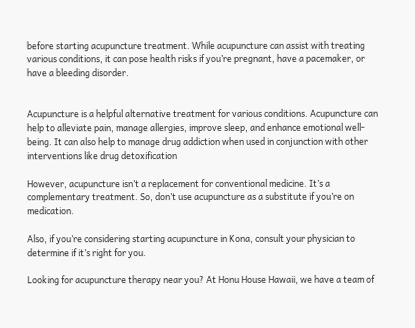before starting acupuncture treatment. While acupuncture can assist with treating various conditions, it can pose health risks if you’re pregnant, have a pacemaker, or have a bleeding disorder.


Acupuncture is a helpful alternative treatment for various conditions. Acupuncture can help to alleviate pain, manage allergies, improve sleep, and enhance emotional well-being. It can also help to manage drug addiction when used in conjunction with other interventions like drug detoxification

However, acupuncture isn’t a replacement for conventional medicine. It’s a complementary treatment. So, don’t use acupuncture as a substitute if you’re on medication.

Also, if you’re considering starting acupuncture in Kona, consult your physician to determine if it’s right for you.

Looking for acupuncture therapy near you? At Honu House Hawaii, we have a team of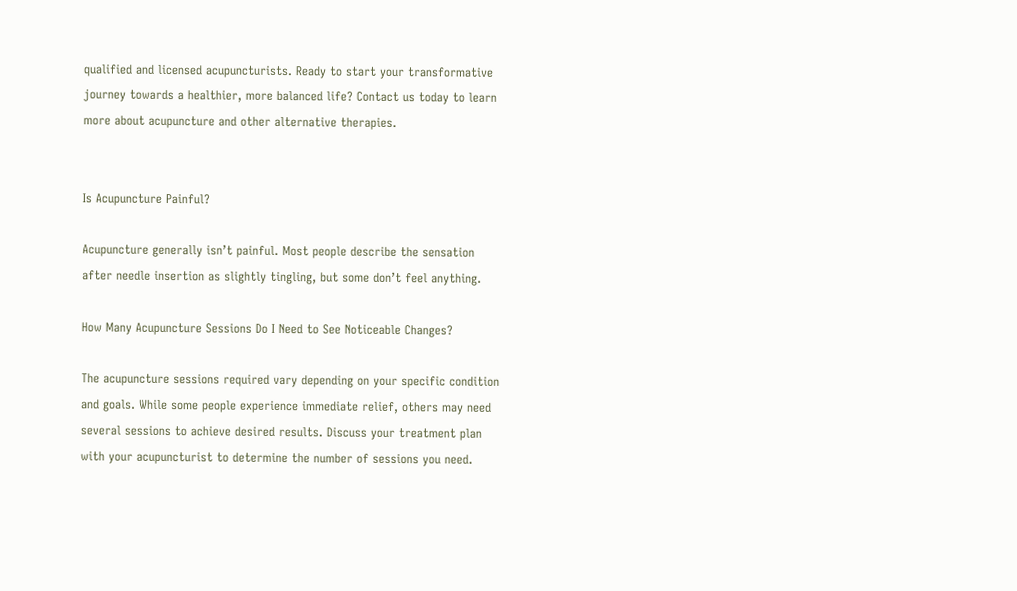qualified and licensed acupuncturists. Ready to start your transformative journey towards a healthier, more balanced life? Contact us today to learn more about acupuncture and other alternative therapies.


Is Acupuncture Painful?

Acupuncture generally isn’t painful. Most people describe the sensation after needle insertion as slightly tingling, but some don’t feel anything.

How Many Acupuncture Sessions Do I Need to See Noticeable Changes?

The acupuncture sessions required vary depending on your specific condition and goals. While some people experience immediate relief, others may need several sessions to achieve desired results. Discuss your treatment plan with your acupuncturist to determine the number of sessions you need.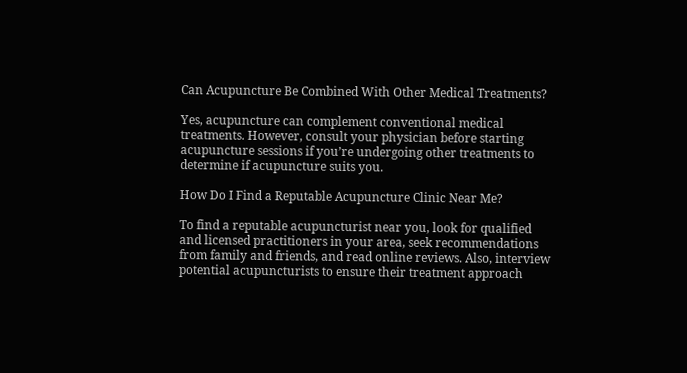Can Acupuncture Be Combined With Other Medical Treatments?

Yes, acupuncture can complement conventional medical treatments. However, consult your physician before starting acupuncture sessions if you’re undergoing other treatments to determine if acupuncture suits you.

How Do I Find a Reputable Acupuncture Clinic Near Me?

To find a reputable acupuncturist near you, look for qualified and licensed practitioners in your area, seek recommendations from family and friends, and read online reviews. Also, interview potential acupuncturists to ensure their treatment approach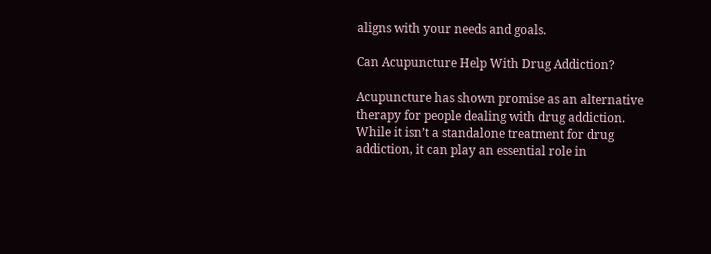aligns with your needs and goals.

Can Acupuncture Help With Drug Addiction?

Acupuncture has shown promise as an alternative therapy for people dealing with drug addiction. While it isn’t a standalone treatment for drug addiction, it can play an essential role in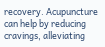recovery. Acupuncture can help by reducing cravings, alleviating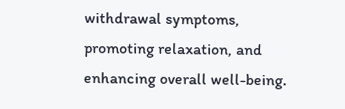withdrawal symptoms, promoting relaxation, and enhancing overall well-being.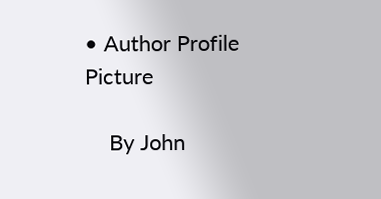• Author Profile Picture

    By John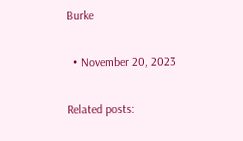Burke

  • November 20, 2023

Related posts: